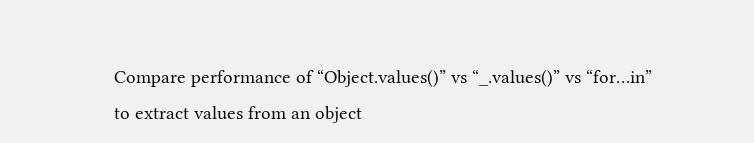Compare performance of “Object.values()” vs “_.values()” vs “for…in” to extract values from an object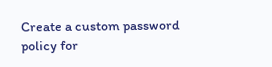Create a custom password policy for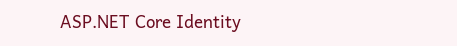ASP.NET Core Identity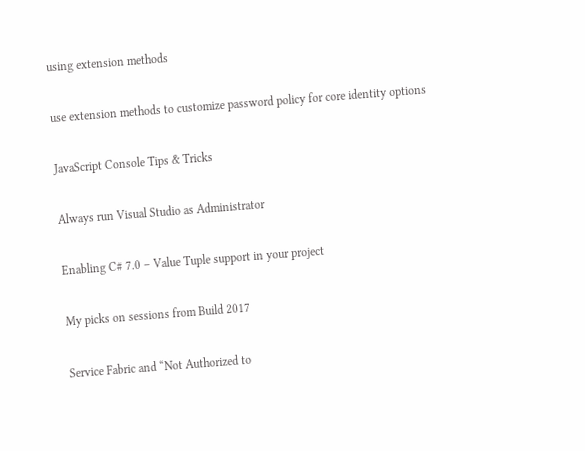using extension methods

use extension methods to customize password policy for core identity options

JavaScript Console Tips & Tricks

Always run Visual Studio as Administrator

Enabling C# 7.0 – Value Tuple support in your project

My picks on sessions from Build 2017

Service Fabric and “Not Authorized to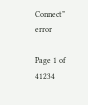Connect” error

Page 1 of 41234